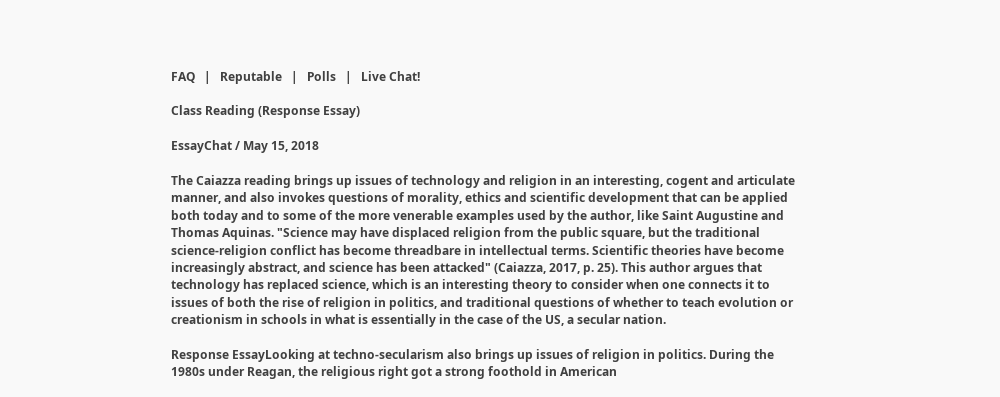FAQ   |   Reputable   |   Polls   |   Live Chat!

Class Reading (Response Essay)

EssayChat / May 15, 2018

The Caiazza reading brings up issues of technology and religion in an interesting, cogent and articulate manner, and also invokes questions of morality, ethics and scientific development that can be applied both today and to some of the more venerable examples used by the author, like Saint Augustine and Thomas Aquinas. "Science may have displaced religion from the public square, but the traditional science-religion conflict has become threadbare in intellectual terms. Scientific theories have become increasingly abstract, and science has been attacked" (Caiazza, 2017, p. 25). This author argues that technology has replaced science, which is an interesting theory to consider when one connects it to issues of both the rise of religion in politics, and traditional questions of whether to teach evolution or creationism in schools in what is essentially in the case of the US, a secular nation.

Response EssayLooking at techno-secularism also brings up issues of religion in politics. During the 1980s under Reagan, the religious right got a strong foothold in American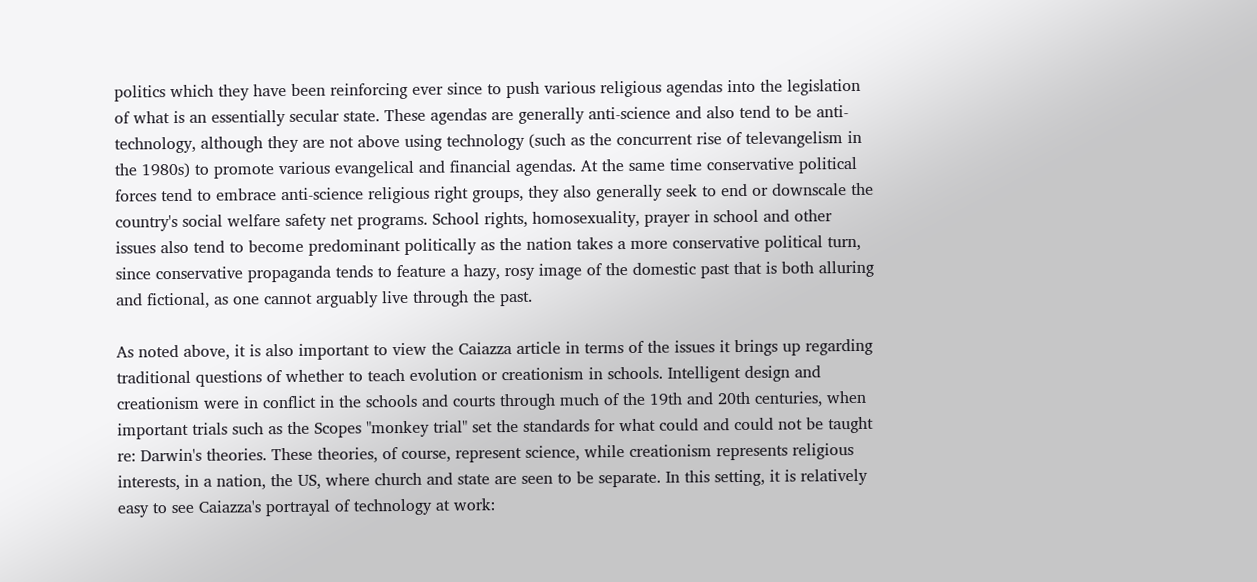politics which they have been reinforcing ever since to push various religious agendas into the legislation of what is an essentially secular state. These agendas are generally anti-science and also tend to be anti-technology, although they are not above using technology (such as the concurrent rise of televangelism in the 1980s) to promote various evangelical and financial agendas. At the same time conservative political forces tend to embrace anti-science religious right groups, they also generally seek to end or downscale the country's social welfare safety net programs. School rights, homosexuality, prayer in school and other issues also tend to become predominant politically as the nation takes a more conservative political turn, since conservative propaganda tends to feature a hazy, rosy image of the domestic past that is both alluring and fictional, as one cannot arguably live through the past.

As noted above, it is also important to view the Caiazza article in terms of the issues it brings up regarding traditional questions of whether to teach evolution or creationism in schools. Intelligent design and creationism were in conflict in the schools and courts through much of the 19th and 20th centuries, when important trials such as the Scopes "monkey trial" set the standards for what could and could not be taught re: Darwin's theories. These theories, of course, represent science, while creationism represents religious interests, in a nation, the US, where church and state are seen to be separate. In this setting, it is relatively easy to see Caiazza's portrayal of technology at work: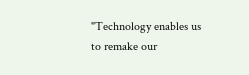"Technology enables us to remake our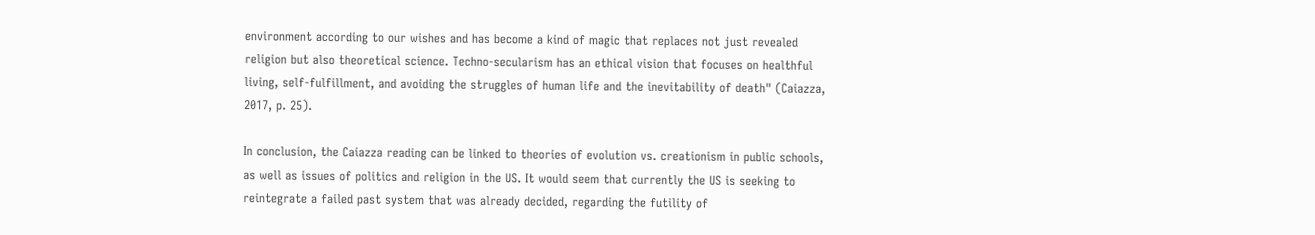environment according to our wishes and has become a kind of magic that replaces not just revealed religion but also theoretical science. Techno-secularism has an ethical vision that focuses on healthful living, self-fulfillment, and avoiding the struggles of human life and the inevitability of death" (Caiazza, 2017, p. 25).

In conclusion, the Caiazza reading can be linked to theories of evolution vs. creationism in public schools, as well as issues of politics and religion in the US. It would seem that currently the US is seeking to reintegrate a failed past system that was already decided, regarding the futility of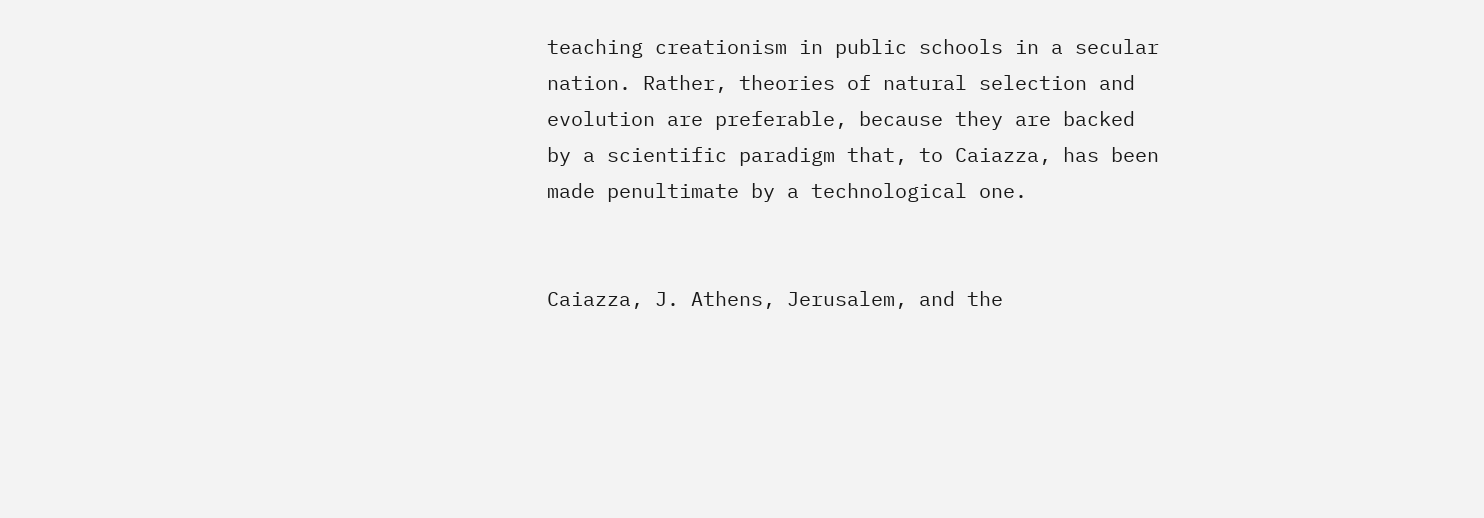teaching creationism in public schools in a secular nation. Rather, theories of natural selection and evolution are preferable, because they are backed by a scientific paradigm that, to Caiazza, has been made penultimate by a technological one.


Caiazza, J. Athens, Jerusalem, and the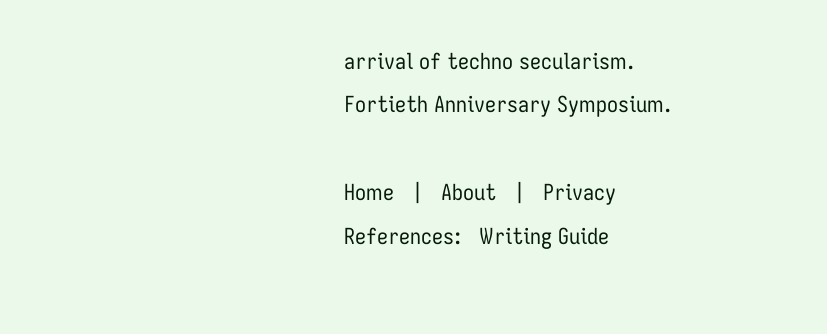arrival of techno secularism. Fortieth Anniversary Symposium.

Home   |   About   |   Privacy     References:   Writing Guide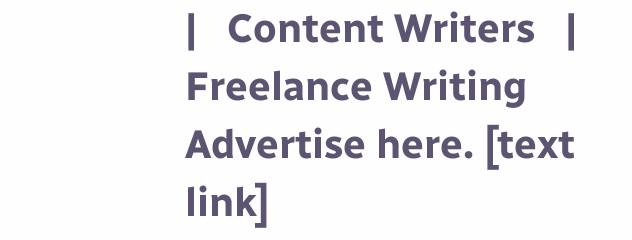|   Content Writers   |   Freelance Writing
Advertise here. [text link]